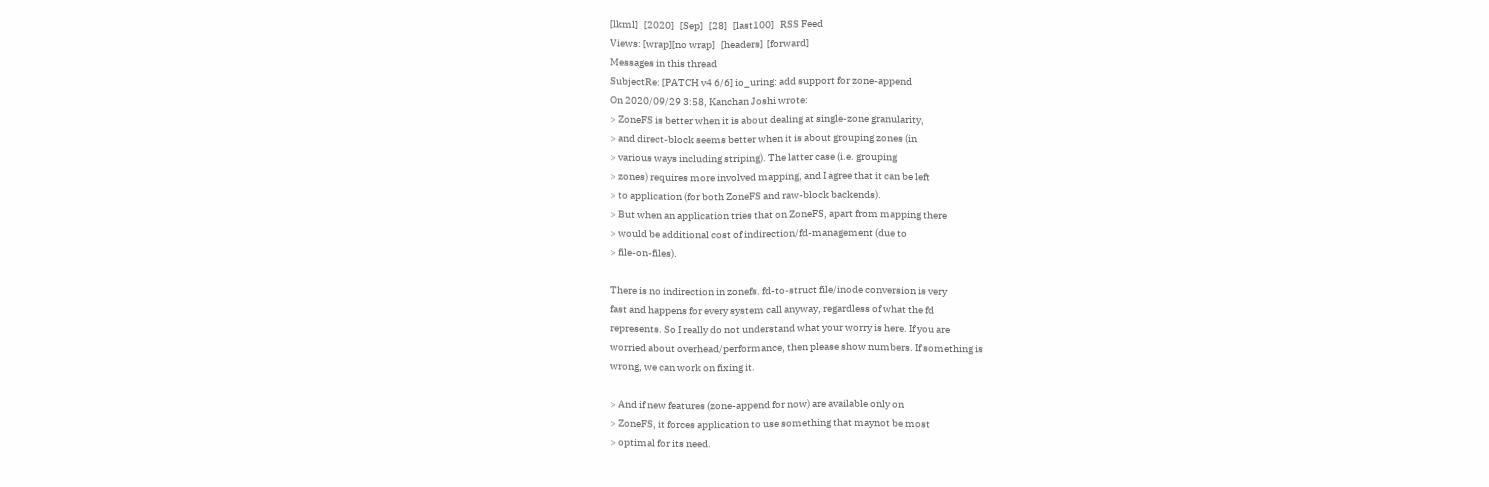[lkml]   [2020]   [Sep]   [28]   [last100]   RSS Feed
Views: [wrap][no wrap]   [headers]  [forward]
Messages in this thread
SubjectRe: [PATCH v4 6/6] io_uring: add support for zone-append
On 2020/09/29 3:58, Kanchan Joshi wrote:
> ZoneFS is better when it is about dealing at single-zone granularity,
> and direct-block seems better when it is about grouping zones (in
> various ways including striping). The latter case (i.e. grouping
> zones) requires more involved mapping, and I agree that it can be left
> to application (for both ZoneFS and raw-block backends).
> But when an application tries that on ZoneFS, apart from mapping there
> would be additional cost of indirection/fd-management (due to
> file-on-files).

There is no indirection in zonefs. fd-to-struct file/inode conversion is very
fast and happens for every system call anyway, regardless of what the fd
represents. So I really do not understand what your worry is here. If you are
worried about overhead/performance, then please show numbers. If something is
wrong, we can work on fixing it.

> And if new features (zone-append for now) are available only on
> ZoneFS, it forces application to use something that maynot be most
> optimal for its need.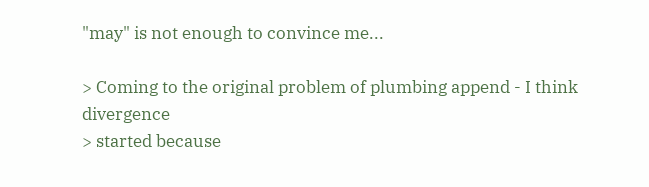"may" is not enough to convince me...

> Coming to the original problem of plumbing append - I think divergence
> started because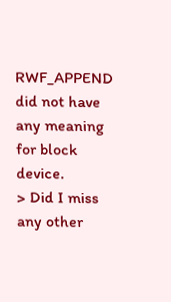RWF_APPEND did not have any meaning for block device.
> Did I miss any other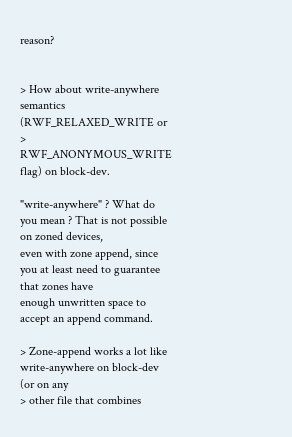reason?


> How about write-anywhere semantics (RWF_RELAXED_WRITE or
> RWF_ANONYMOUS_WRITE flag) on block-dev.

"write-anywhere" ? What do you mean ? That is not possible on zoned devices,
even with zone append, since you at least need to guarantee that zones have
enough unwritten space to accept an append command.

> Zone-append works a lot like write-anywhere on block-dev (or on any
> other file that combines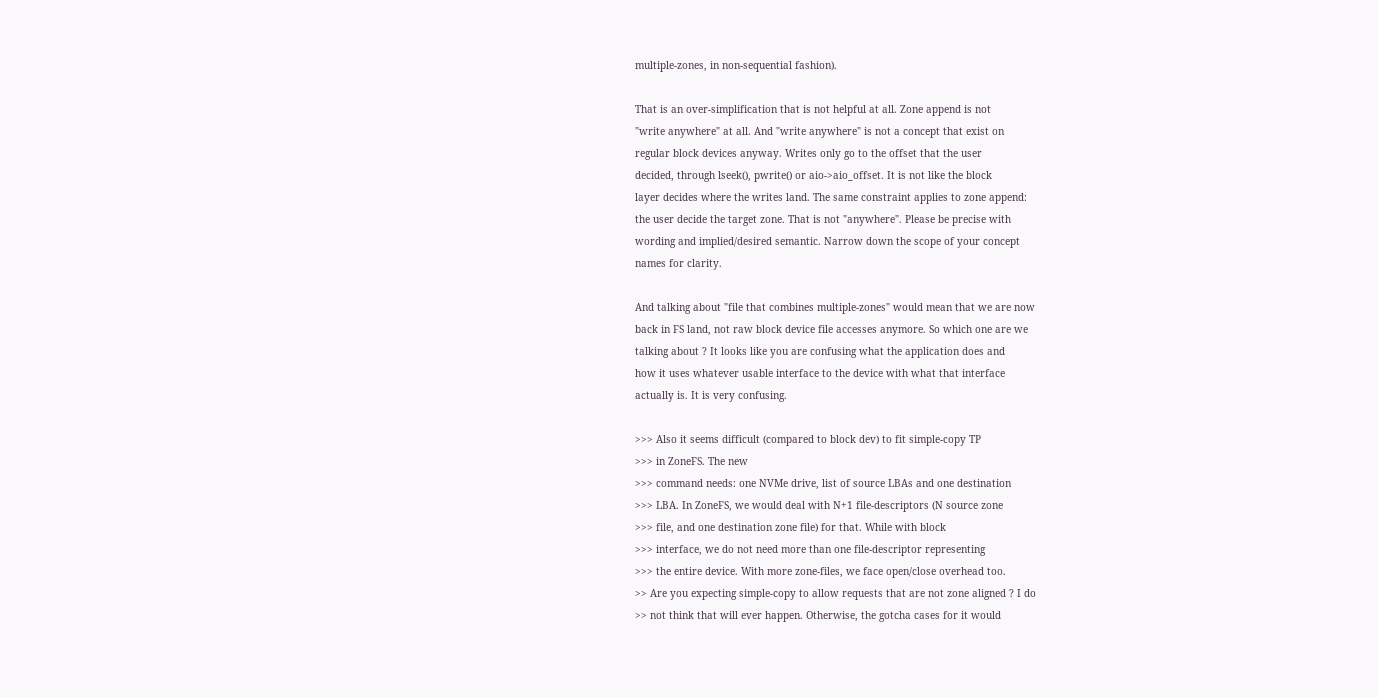multiple-zones, in non-sequential fashion).

That is an over-simplification that is not helpful at all. Zone append is not
"write anywhere" at all. And "write anywhere" is not a concept that exist on
regular block devices anyway. Writes only go to the offset that the user
decided, through lseek(), pwrite() or aio->aio_offset. It is not like the block
layer decides where the writes land. The same constraint applies to zone append:
the user decide the target zone. That is not "anywhere". Please be precise with
wording and implied/desired semantic. Narrow down the scope of your concept
names for clarity.

And talking about "file that combines multiple-zones" would mean that we are now
back in FS land, not raw block device file accesses anymore. So which one are we
talking about ? It looks like you are confusing what the application does and
how it uses whatever usable interface to the device with what that interface
actually is. It is very confusing.

>>> Also it seems difficult (compared to block dev) to fit simple-copy TP
>>> in ZoneFS. The new
>>> command needs: one NVMe drive, list of source LBAs and one destination
>>> LBA. In ZoneFS, we would deal with N+1 file-descriptors (N source zone
>>> file, and one destination zone file) for that. While with block
>>> interface, we do not need more than one file-descriptor representing
>>> the entire device. With more zone-files, we face open/close overhead too.
>> Are you expecting simple-copy to allow requests that are not zone aligned ? I do
>> not think that will ever happen. Otherwise, the gotcha cases for it would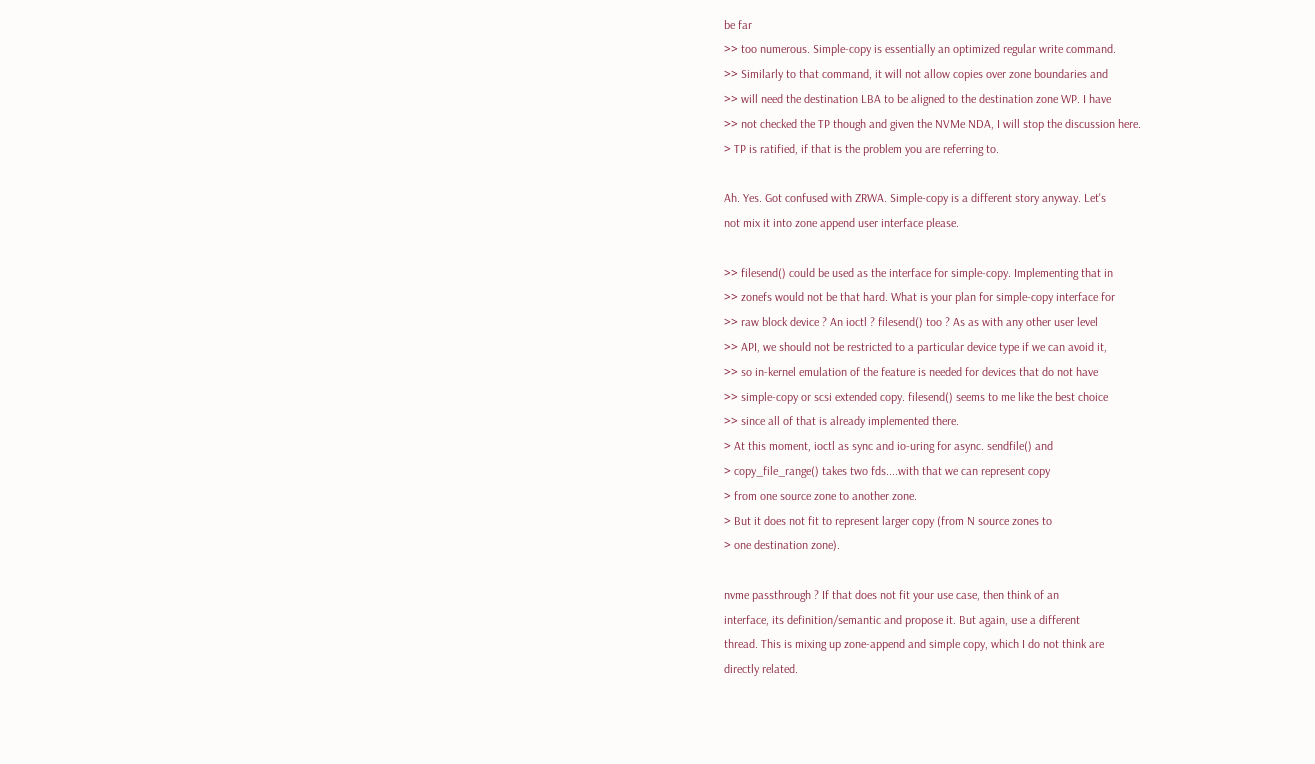be far
>> too numerous. Simple-copy is essentially an optimized regular write command.
>> Similarly to that command, it will not allow copies over zone boundaries and
>> will need the destination LBA to be aligned to the destination zone WP. I have
>> not checked the TP though and given the NVMe NDA, I will stop the discussion here.
> TP is ratified, if that is the problem you are referring to.

Ah. Yes. Got confused with ZRWA. Simple-copy is a different story anyway. Let's
not mix it into zone append user interface please.

>> filesend() could be used as the interface for simple-copy. Implementing that in
>> zonefs would not be that hard. What is your plan for simple-copy interface for
>> raw block device ? An ioctl ? filesend() too ? As as with any other user level
>> API, we should not be restricted to a particular device type if we can avoid it,
>> so in-kernel emulation of the feature is needed for devices that do not have
>> simple-copy or scsi extended copy. filesend() seems to me like the best choice
>> since all of that is already implemented there.
> At this moment, ioctl as sync and io-uring for async. sendfile() and
> copy_file_range() takes two fds....with that we can represent copy
> from one source zone to another zone.
> But it does not fit to represent larger copy (from N source zones to
> one destination zone).

nvme passthrough ? If that does not fit your use case, then think of an
interface, its definition/semantic and propose it. But again, use a different
thread. This is mixing up zone-append and simple copy, which I do not think are
directly related.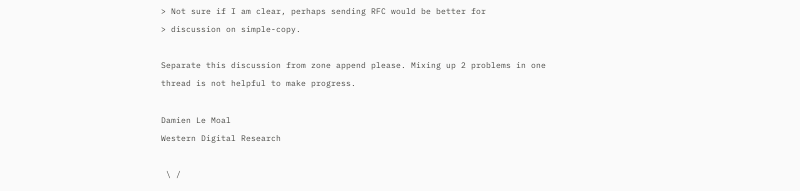> Not sure if I am clear, perhaps sending RFC would be better for
> discussion on simple-copy.

Separate this discussion from zone append please. Mixing up 2 problems in one
thread is not helpful to make progress.

Damien Le Moal
Western Digital Research

 \ /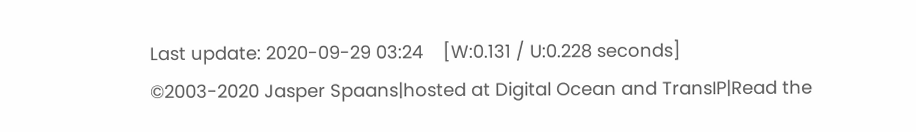Last update: 2020-09-29 03:24    [W:0.131 / U:0.228 seconds]
©2003-2020 Jasper Spaans|hosted at Digital Ocean and TransIP|Read the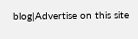blog|Advertise on this site